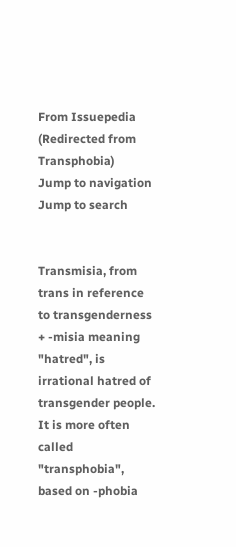From Issuepedia
(Redirected from Transphobia)
Jump to navigation Jump to search


Transmisia, from trans in reference to transgenderness + -misia meaning "hatred", is irrational hatred of transgender people. It is more often called "transphobia", based on -phobia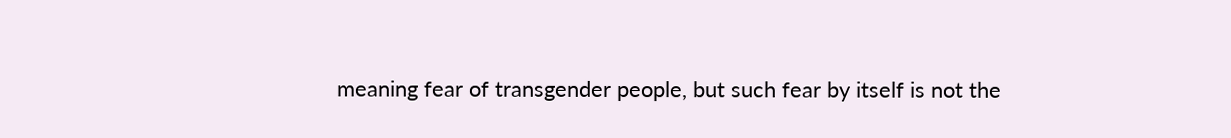meaning fear of transgender people, but such fear by itself is not the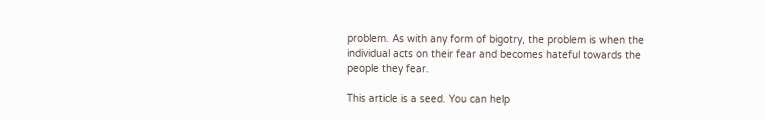problem. As with any form of bigotry, the problem is when the individual acts on their fear and becomes hateful towards the people they fear.

This article is a seed. You can help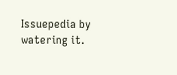Issuepedia by watering it.